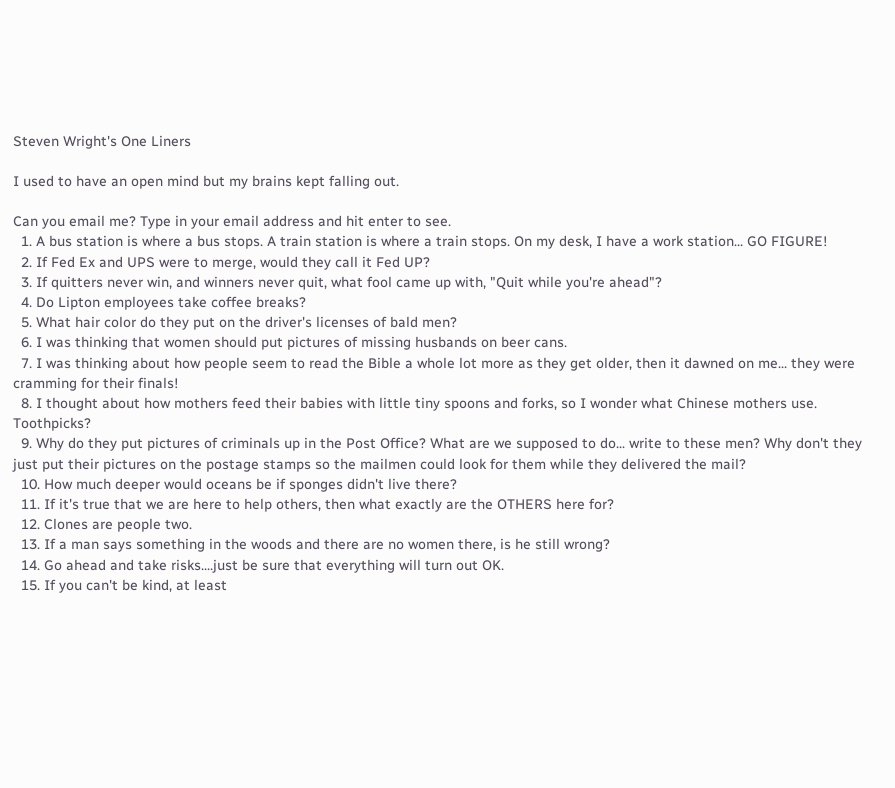Steven Wright's One Liners

I used to have an open mind but my brains kept falling out.

Can you email me? Type in your email address and hit enter to see.
  1. A bus station is where a bus stops. A train station is where a train stops. On my desk, I have a work station... GO FIGURE!
  2. If Fed Ex and UPS were to merge, would they call it Fed UP?
  3. If quitters never win, and winners never quit, what fool came up with, "Quit while you're ahead"?
  4. Do Lipton employees take coffee breaks?
  5. What hair color do they put on the driver's licenses of bald men?
  6. I was thinking that women should put pictures of missing husbands on beer cans.
  7. I was thinking about how people seem to read the Bible a whole lot more as they get older, then it dawned on me... they were cramming for their finals!
  8. I thought about how mothers feed their babies with little tiny spoons and forks, so I wonder what Chinese mothers use. Toothpicks?
  9. Why do they put pictures of criminals up in the Post Office? What are we supposed to do... write to these men? Why don't they just put their pictures on the postage stamps so the mailmen could look for them while they delivered the mail?
  10. How much deeper would oceans be if sponges didn't live there?
  11. If it's true that we are here to help others, then what exactly are the OTHERS here for?
  12. Clones are people two.
  13. If a man says something in the woods and there are no women there, is he still wrong?
  14. Go ahead and take risks....just be sure that everything will turn out OK.
  15. If you can't be kind, at least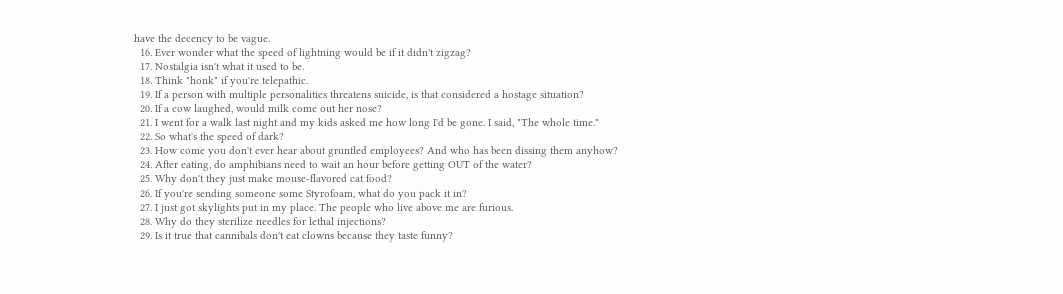have the decency to be vague.
  16. Ever wonder what the speed of lightning would be if it didn't zigzag?
  17. Nostalgia isn't what it used to be.
  18. Think "honk" if you're telepathic.
  19. If a person with multiple personalities threatens suicide, is that considered a hostage situation?
  20. If a cow laughed, would milk come out her nose?
  21. I went for a walk last night and my kids asked me how long I'd be gone. I said, "The whole time."
  22. So what's the speed of dark?
  23. How come you don't ever hear about gruntled employees? And who has been dissing them anyhow?
  24. After eating, do amphibians need to wait an hour before getting OUT of the water?
  25. Why don't they just make mouse-flavored cat food?
  26. If you're sending someone some Styrofoam, what do you pack it in?
  27. I just got skylights put in my place. The people who live above me are furious.
  28. Why do they sterilize needles for lethal injections?
  29. Is it true that cannibals don't eat clowns because they taste funny?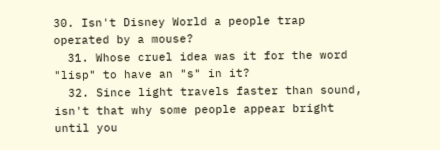30. Isn't Disney World a people trap operated by a mouse?
  31. Whose cruel idea was it for the word "lisp" to have an "s" in it?
  32. Since light travels faster than sound, isn't that why some people appear bright until you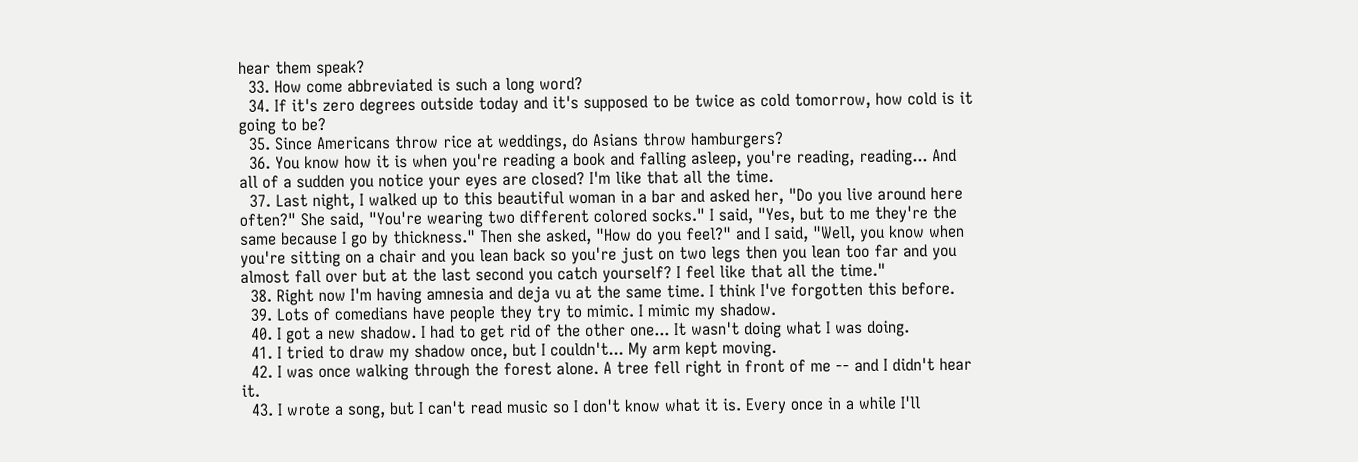hear them speak?
  33. How come abbreviated is such a long word?
  34. If it's zero degrees outside today and it's supposed to be twice as cold tomorrow, how cold is it going to be?
  35. Since Americans throw rice at weddings, do Asians throw hamburgers?
  36. You know how it is when you're reading a book and falling asleep, you're reading, reading... And all of a sudden you notice your eyes are closed? I'm like that all the time.
  37. Last night, I walked up to this beautiful woman in a bar and asked her, "Do you live around here often?" She said, "You're wearing two different colored socks." I said, "Yes, but to me they're the same because I go by thickness." Then she asked, "How do you feel?" and I said, "Well, you know when you're sitting on a chair and you lean back so you're just on two legs then you lean too far and you almost fall over but at the last second you catch yourself? I feel like that all the time."
  38. Right now I'm having amnesia and deja vu at the same time. I think I've forgotten this before.
  39. Lots of comedians have people they try to mimic. I mimic my shadow.
  40. I got a new shadow. I had to get rid of the other one... It wasn't doing what I was doing.
  41. I tried to draw my shadow once, but I couldn't... My arm kept moving.
  42. I was once walking through the forest alone. A tree fell right in front of me -- and I didn't hear it.
  43. I wrote a song, but I can't read music so I don't know what it is. Every once in a while I'll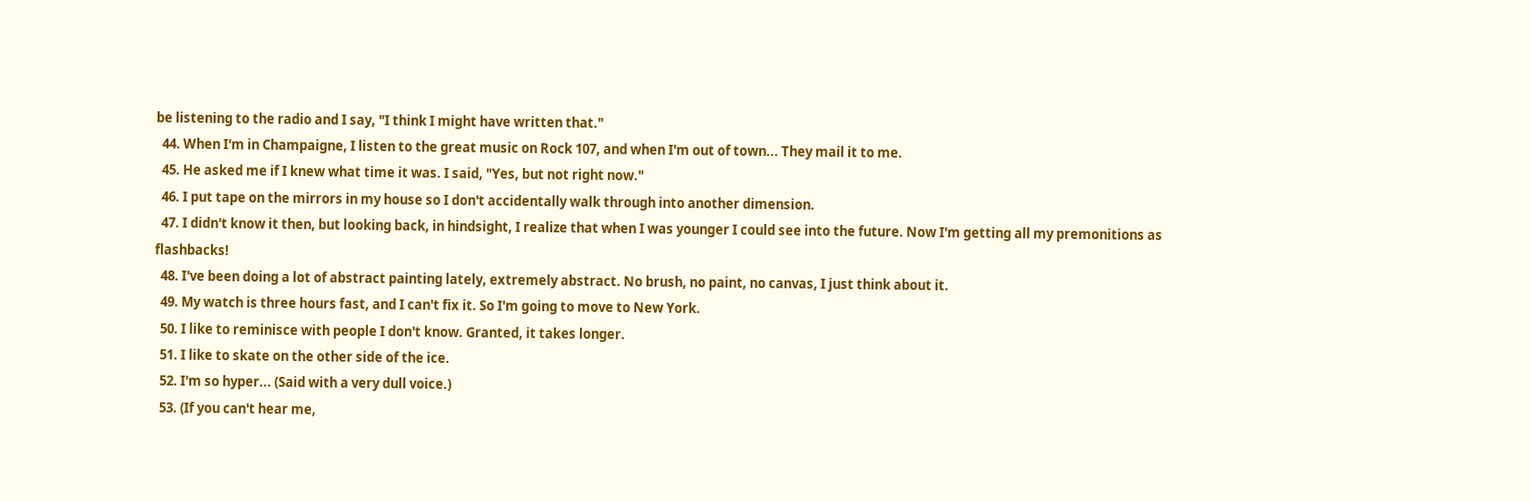be listening to the radio and I say, "I think I might have written that."
  44. When I'm in Champaigne, I listen to the great music on Rock 107, and when I'm out of town... They mail it to me.
  45. He asked me if I knew what time it was. I said, "Yes, but not right now."
  46. I put tape on the mirrors in my house so I don't accidentally walk through into another dimension.
  47. I didn't know it then, but looking back, in hindsight, I realize that when I was younger I could see into the future. Now I'm getting all my premonitions as flashbacks!
  48. I've been doing a lot of abstract painting lately, extremely abstract. No brush, no paint, no canvas, I just think about it.
  49. My watch is three hours fast, and I can't fix it. So I'm going to move to New York.
  50. I like to reminisce with people I don't know. Granted, it takes longer.
  51. I like to skate on the other side of the ice.
  52. I'm so hyper... (Said with a very dull voice.)
  53. (If you can't hear me,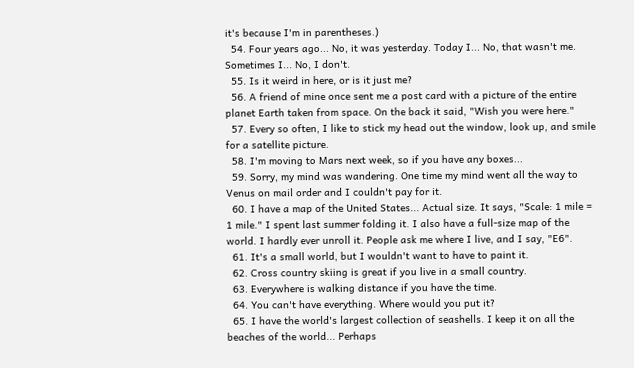it's because I'm in parentheses.)
  54. Four years ago... No, it was yesterday. Today I... No, that wasn't me. Sometimes I... No, I don't.
  55. Is it weird in here, or is it just me?
  56. A friend of mine once sent me a post card with a picture of the entire planet Earth taken from space. On the back it said, "Wish you were here."
  57. Every so often, I like to stick my head out the window, look up, and smile for a satellite picture.
  58. I'm moving to Mars next week, so if you have any boxes...
  59. Sorry, my mind was wandering. One time my mind went all the way to Venus on mail order and I couldn't pay for it.
  60. I have a map of the United States... Actual size. It says, "Scale: 1 mile = 1 mile." I spent last summer folding it. I also have a full-size map of the world. I hardly ever unroll it. People ask me where I live, and I say, "E6".
  61. It's a small world, but I wouldn't want to have to paint it.
  62. Cross country skiing is great if you live in a small country.
  63. Everywhere is walking distance if you have the time.
  64. You can't have everything. Where would you put it?
  65. I have the world's largest collection of seashells. I keep it on all the beaches of the world... Perhaps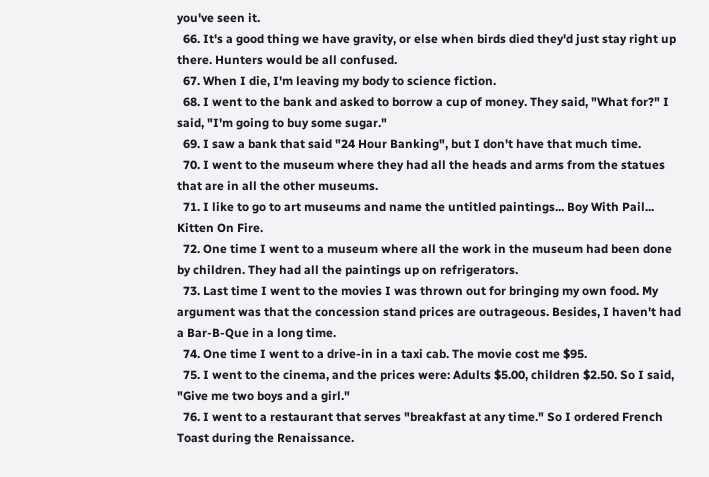you've seen it.
  66. It's a good thing we have gravity, or else when birds died they'd just stay right up there. Hunters would be all confused.
  67. When I die, I'm leaving my body to science fiction.
  68. I went to the bank and asked to borrow a cup of money. They said, "What for?" I said, "I'm going to buy some sugar."
  69. I saw a bank that said "24 Hour Banking", but I don't have that much time.
  70. I went to the museum where they had all the heads and arms from the statues that are in all the other museums.
  71. I like to go to art museums and name the untitled paintings... Boy With Pail... Kitten On Fire.
  72. One time I went to a museum where all the work in the museum had been done by children. They had all the paintings up on refrigerators.
  73. Last time I went to the movies I was thrown out for bringing my own food. My argument was that the concession stand prices are outrageous. Besides, I haven't had a Bar-B-Que in a long time.
  74. One time I went to a drive-in in a taxi cab. The movie cost me $95.
  75. I went to the cinema, and the prices were: Adults $5.00, children $2.50. So I said, "Give me two boys and a girl."
  76. I went to a restaurant that serves "breakfast at any time." So I ordered French Toast during the Renaissance.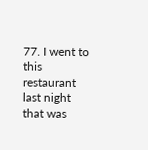77. I went to this restaurant last night that was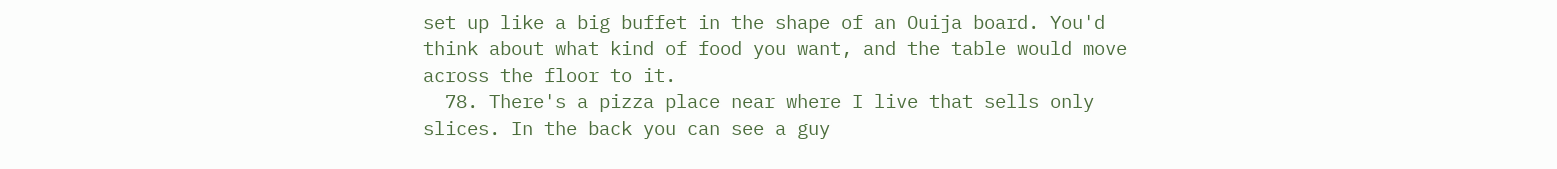set up like a big buffet in the shape of an Ouija board. You'd think about what kind of food you want, and the table would move across the floor to it.
  78. There's a pizza place near where I live that sells only slices. In the back you can see a guy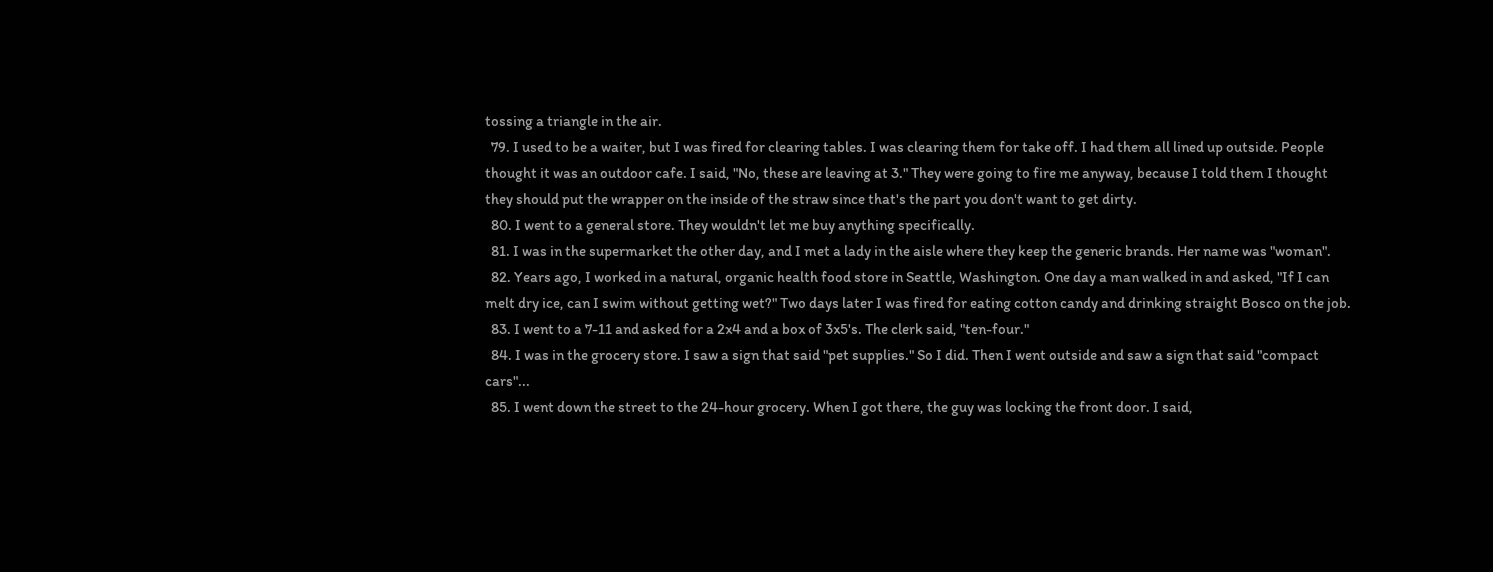tossing a triangle in the air.
  79. I used to be a waiter, but I was fired for clearing tables. I was clearing them for take off. I had them all lined up outside. People thought it was an outdoor cafe. I said, "No, these are leaving at 3." They were going to fire me anyway, because I told them I thought they should put the wrapper on the inside of the straw since that's the part you don't want to get dirty.
  80. I went to a general store. They wouldn't let me buy anything specifically.
  81. I was in the supermarket the other day, and I met a lady in the aisle where they keep the generic brands. Her name was "woman".
  82. Years ago, I worked in a natural, organic health food store in Seattle, Washington. One day a man walked in and asked, "If I can melt dry ice, can I swim without getting wet?" Two days later I was fired for eating cotton candy and drinking straight Bosco on the job.
  83. I went to a 7-11 and asked for a 2x4 and a box of 3x5's. The clerk said, "ten-four."
  84. I was in the grocery store. I saw a sign that said "pet supplies." So I did. Then I went outside and saw a sign that said "compact cars"...
  85. I went down the street to the 24-hour grocery. When I got there, the guy was locking the front door. I said,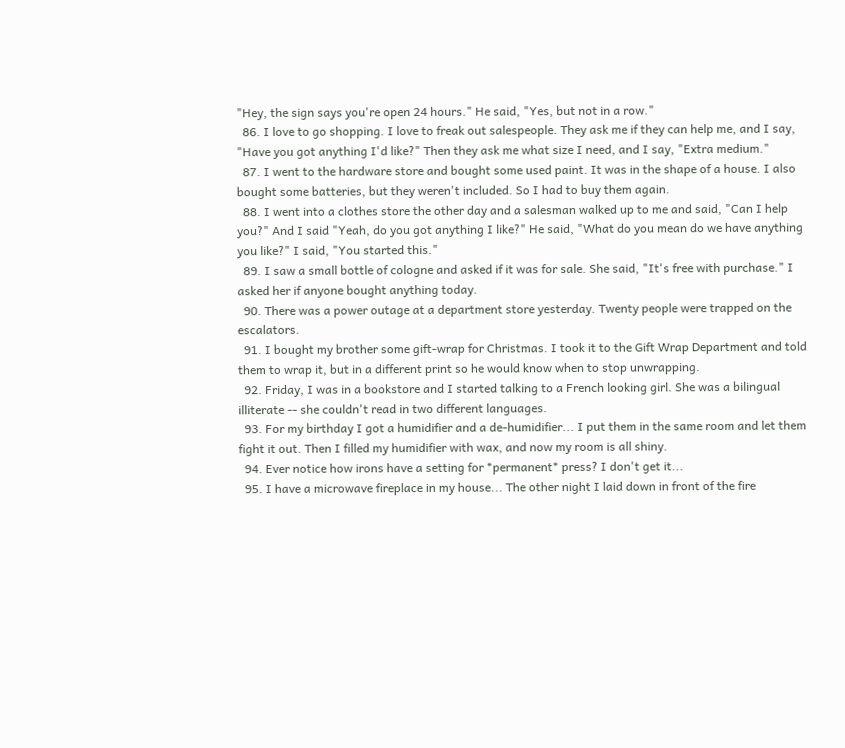"Hey, the sign says you're open 24 hours." He said, "Yes, but not in a row."
  86. I love to go shopping. I love to freak out salespeople. They ask me if they can help me, and I say, "Have you got anything I'd like?" Then they ask me what size I need, and I say, "Extra medium."
  87. I went to the hardware store and bought some used paint. It was in the shape of a house. I also bought some batteries, but they weren't included. So I had to buy them again.
  88. I went into a clothes store the other day and a salesman walked up to me and said, "Can I help you?" And I said "Yeah, do you got anything I like?" He said, "What do you mean do we have anything you like?" I said, "You started this."
  89. I saw a small bottle of cologne and asked if it was for sale. She said, "It's free with purchase." I asked her if anyone bought anything today.
  90. There was a power outage at a department store yesterday. Twenty people were trapped on the escalators.
  91. I bought my brother some gift-wrap for Christmas. I took it to the Gift Wrap Department and told them to wrap it, but in a different print so he would know when to stop unwrapping.
  92. Friday, I was in a bookstore and I started talking to a French looking girl. She was a bilingual illiterate -- she couldn't read in two different languages.
  93. For my birthday I got a humidifier and a de-humidifier... I put them in the same room and let them fight it out. Then I filled my humidifier with wax, and now my room is all shiny.
  94. Ever notice how irons have a setting for *permanent* press? I don't get it...
  95. I have a microwave fireplace in my house... The other night I laid down in front of the fire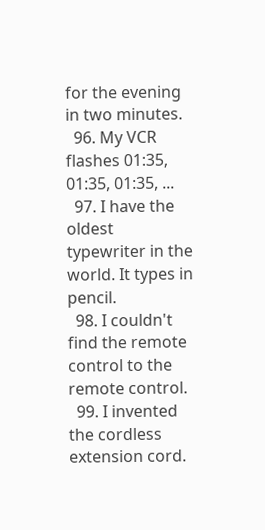for the evening in two minutes.
  96. My VCR flashes 01:35, 01:35, 01:35, ...
  97. I have the oldest typewriter in the world. It types in pencil.
  98. I couldn't find the remote control to the remote control.
  99. I invented the cordless extension cord.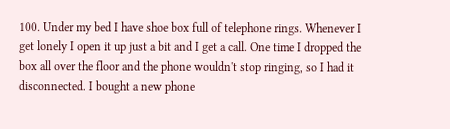100. Under my bed I have shoe box full of telephone rings. Whenever I get lonely I open it up just a bit and I get a call. One time I dropped the box all over the floor and the phone wouldn't stop ringing, so I had it disconnected. I bought a new phone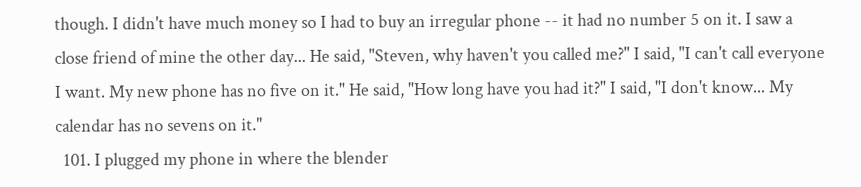though. I didn't have much money so I had to buy an irregular phone -- it had no number 5 on it. I saw a close friend of mine the other day... He said, "Steven, why haven't you called me?" I said, "I can't call everyone I want. My new phone has no five on it." He said, "How long have you had it?" I said, "I don't know... My calendar has no sevens on it."
  101. I plugged my phone in where the blender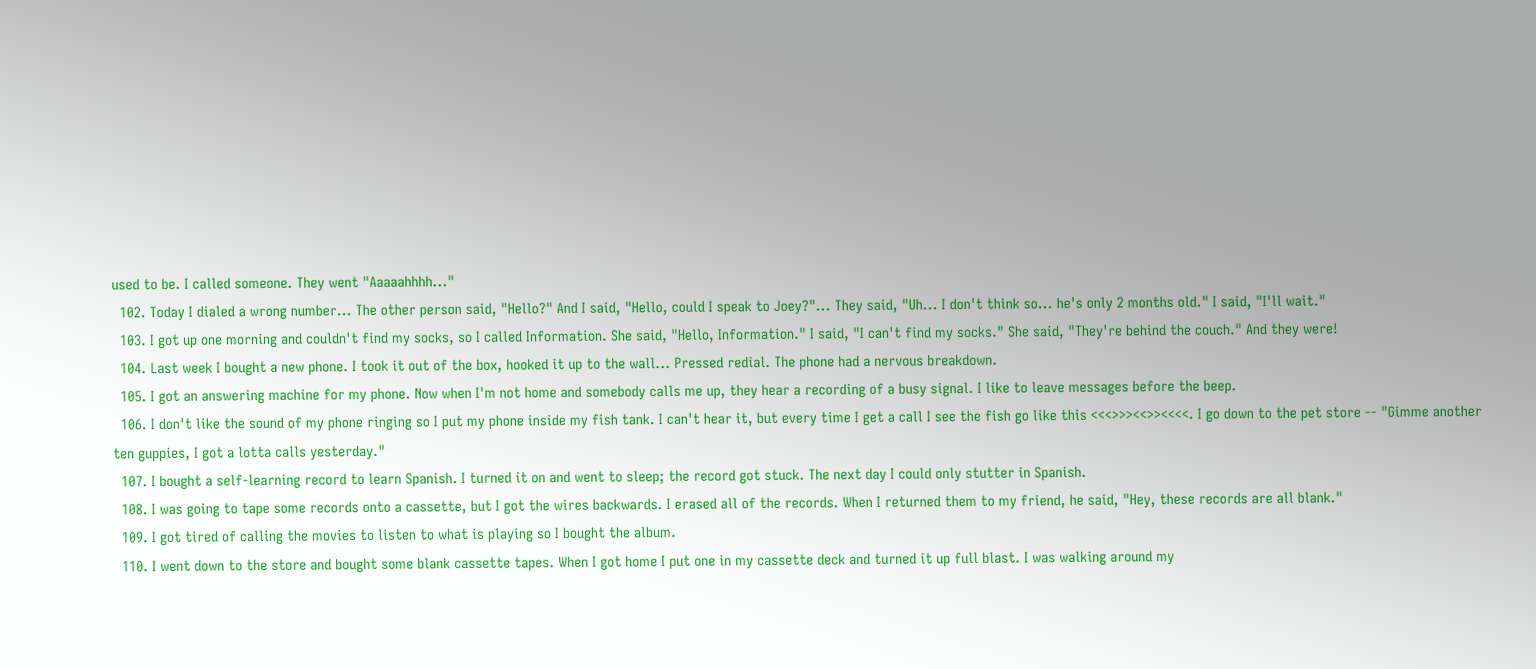used to be. I called someone. They went "Aaaaahhhh..."
  102. Today I dialed a wrong number... The other person said, "Hello?" And I said, "Hello, could I speak to Joey?"... They said, "Uh... I don't think so... he's only 2 months old." I said, "I'll wait."
  103. I got up one morning and couldn't find my socks, so I called Information. She said, "Hello, Information." I said, "I can't find my socks." She said, "They're behind the couch." And they were!
  104. Last week I bought a new phone. I took it out of the box, hooked it up to the wall... Pressed redial. The phone had a nervous breakdown.
  105. I got an answering machine for my phone. Now when I'm not home and somebody calls me up, they hear a recording of a busy signal. I like to leave messages before the beep.
  106. I don't like the sound of my phone ringing so I put my phone inside my fish tank. I can't hear it, but every time I get a call I see the fish go like this <<<>>><<>><<<<. I go down to the pet store -- "Gimme another ten guppies, I got a lotta calls yesterday."
  107. I bought a self-learning record to learn Spanish. I turned it on and went to sleep; the record got stuck. The next day I could only stutter in Spanish.
  108. I was going to tape some records onto a cassette, but I got the wires backwards. I erased all of the records. When I returned them to my friend, he said, "Hey, these records are all blank."
  109. I got tired of calling the movies to listen to what is playing so I bought the album.
  110. I went down to the store and bought some blank cassette tapes. When I got home I put one in my cassette deck and turned it up full blast. I was walking around my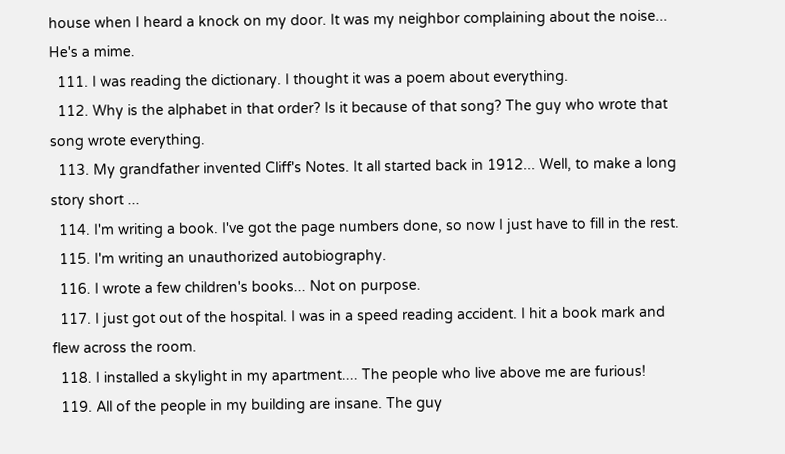house when I heard a knock on my door. It was my neighbor complaining about the noise... He's a mime.
  111. I was reading the dictionary. I thought it was a poem about everything.
  112. Why is the alphabet in that order? Is it because of that song? The guy who wrote that song wrote everything.
  113. My grandfather invented Cliff's Notes. It all started back in 1912... Well, to make a long story short ...
  114. I'm writing a book. I've got the page numbers done, so now I just have to fill in the rest.
  115. I'm writing an unauthorized autobiography.
  116. I wrote a few children's books... Not on purpose.
  117. I just got out of the hospital. I was in a speed reading accident. I hit a book mark and flew across the room.
  118. I installed a skylight in my apartment.... The people who live above me are furious!
  119. All of the people in my building are insane. The guy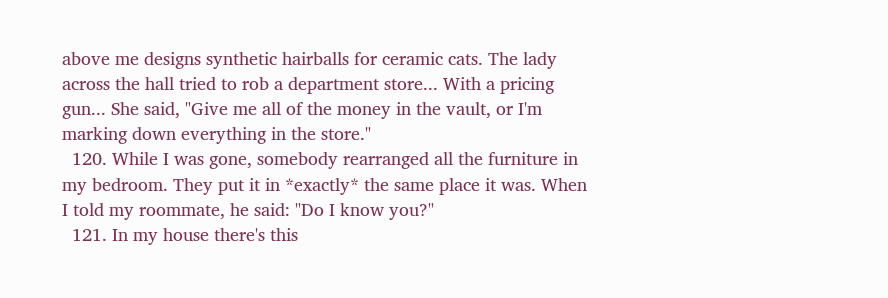above me designs synthetic hairballs for ceramic cats. The lady across the hall tried to rob a department store... With a pricing gun... She said, "Give me all of the money in the vault, or I'm marking down everything in the store."
  120. While I was gone, somebody rearranged all the furniture in my bedroom. They put it in *exactly* the same place it was. When I told my roommate, he said: "Do I know you?"
  121. In my house there's this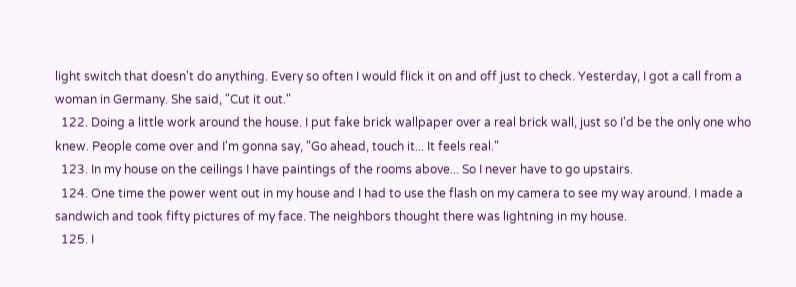light switch that doesn't do anything. Every so often I would flick it on and off just to check. Yesterday, I got a call from a woman in Germany. She said, "Cut it out."
  122. Doing a little work around the house. I put fake brick wallpaper over a real brick wall, just so I'd be the only one who knew. People come over and I'm gonna say, "Go ahead, touch it... It feels real."
  123. In my house on the ceilings I have paintings of the rooms above... So I never have to go upstairs.
  124. One time the power went out in my house and I had to use the flash on my camera to see my way around. I made a sandwich and took fifty pictures of my face. The neighbors thought there was lightning in my house.
  125. I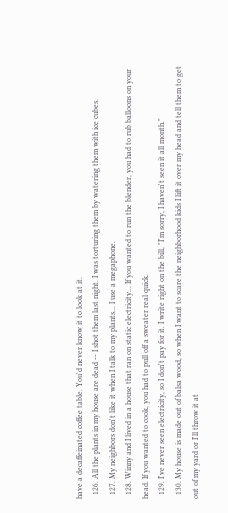have a decaffeinated coffee table. You'd never know it to look at it.
  126. All the plants in my house are dead -- I shot them last night. I was torturing them by watering them with ice cubes.
  127. My neighbors don't like it when I talk to my plants... I use a megaphone.
  128. Winny and I lived in a house that ran on static electricity... If you wanted to run the blender, you had to rub balloons on your head. If you wanted to cook, you had to pull off a sweater real quick.
  129. I've never seen electricity, so I don't pay for it. I write right on the bill, "I'm sorry, I haven't seen it all month."
  130. My house is made out of balsa wood, so when I want to scare the neighborhood kids I lift it over my head and tell them to get out of my yard or I'll throw it at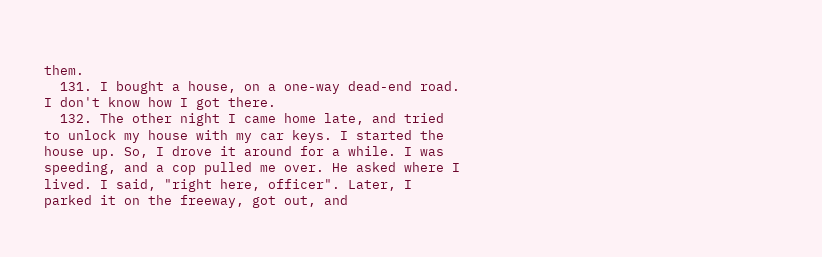them.
  131. I bought a house, on a one-way dead-end road. I don't know how I got there.
  132. The other night I came home late, and tried to unlock my house with my car keys. I started the house up. So, I drove it around for a while. I was speeding, and a cop pulled me over. He asked where I lived. I said, "right here, officer". Later, I parked it on the freeway, got out, and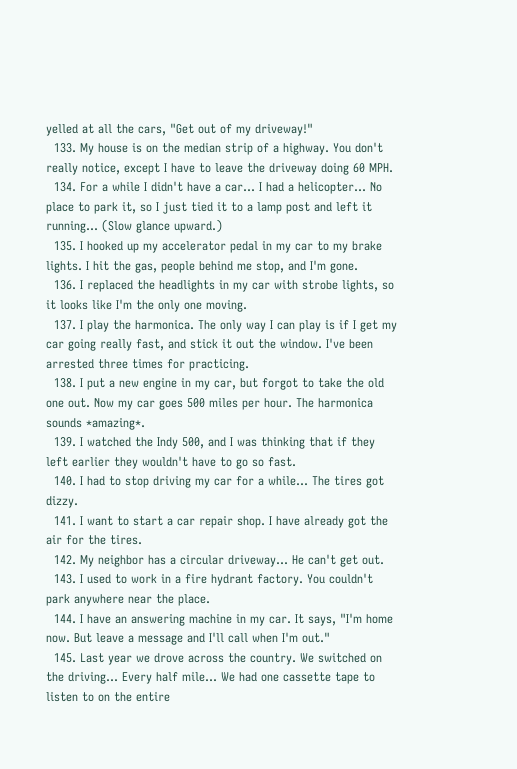yelled at all the cars, "Get out of my driveway!"
  133. My house is on the median strip of a highway. You don't really notice, except I have to leave the driveway doing 60 MPH.
  134. For a while I didn't have a car... I had a helicopter... No place to park it, so I just tied it to a lamp post and left it running... (Slow glance upward.)
  135. I hooked up my accelerator pedal in my car to my brake lights. I hit the gas, people behind me stop, and I'm gone.
  136. I replaced the headlights in my car with strobe lights, so it looks like I'm the only one moving.
  137. I play the harmonica. The only way I can play is if I get my car going really fast, and stick it out the window. I've been arrested three times for practicing.
  138. I put a new engine in my car, but forgot to take the old one out. Now my car goes 500 miles per hour. The harmonica sounds *amazing*.
  139. I watched the Indy 500, and I was thinking that if they left earlier they wouldn't have to go so fast.
  140. I had to stop driving my car for a while... The tires got dizzy.
  141. I want to start a car repair shop. I have already got the air for the tires.
  142. My neighbor has a circular driveway... He can't get out.
  143. I used to work in a fire hydrant factory. You couldn't park anywhere near the place.
  144. I have an answering machine in my car. It says, "I'm home now. But leave a message and I'll call when I'm out."
  145. Last year we drove across the country. We switched on the driving... Every half mile... We had one cassette tape to listen to on the entire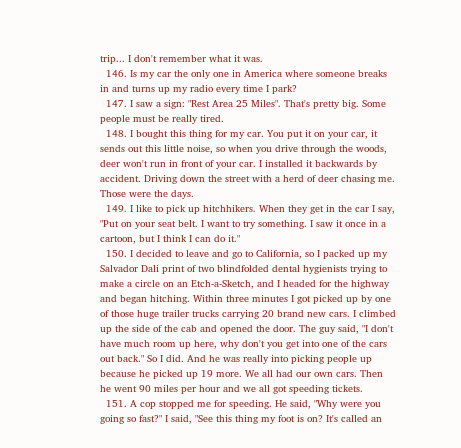trip... I don't remember what it was.
  146. Is my car the only one in America where someone breaks in and turns up my radio every time I park?
  147. I saw a sign: "Rest Area 25 Miles". That's pretty big. Some people must be really tired.
  148. I bought this thing for my car. You put it on your car, it sends out this little noise, so when you drive through the woods, deer won't run in front of your car. I installed it backwards by accident. Driving down the street with a herd of deer chasing me. Those were the days.
  149. I like to pick up hitchhikers. When they get in the car I say, "Put on your seat belt. I want to try something. I saw it once in a cartoon, but I think I can do it."
  150. I decided to leave and go to California, so I packed up my Salvador Dali print of two blindfolded dental hygienists trying to make a circle on an Etch-a-Sketch, and I headed for the highway and began hitching. Within three minutes I got picked up by one of those huge trailer trucks carrying 20 brand new cars. I climbed up the side of the cab and opened the door. The guy said, "I don't have much room up here, why don't you get into one of the cars out back." So I did. And he was really into picking people up because he picked up 19 more. We all had our own cars. Then he went 90 miles per hour and we all got speeding tickets.
  151. A cop stopped me for speeding. He said, "Why were you going so fast?" I said, "See this thing my foot is on? It's called an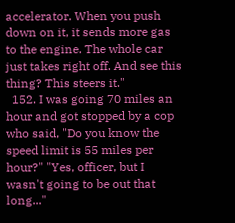accelerator. When you push down on it, it sends more gas to the engine. The whole car just takes right off. And see this thing? This steers it."
  152. I was going 70 miles an hour and got stopped by a cop who said, "Do you know the speed limit is 55 miles per hour?" "Yes, officer, but I wasn't going to be out that long..."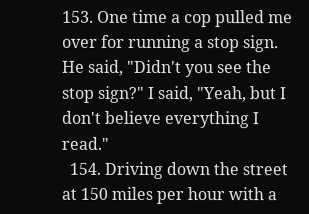153. One time a cop pulled me over for running a stop sign. He said, "Didn't you see the stop sign?" I said, "Yeah, but I don't believe everything I read."
  154. Driving down the street at 150 miles per hour with a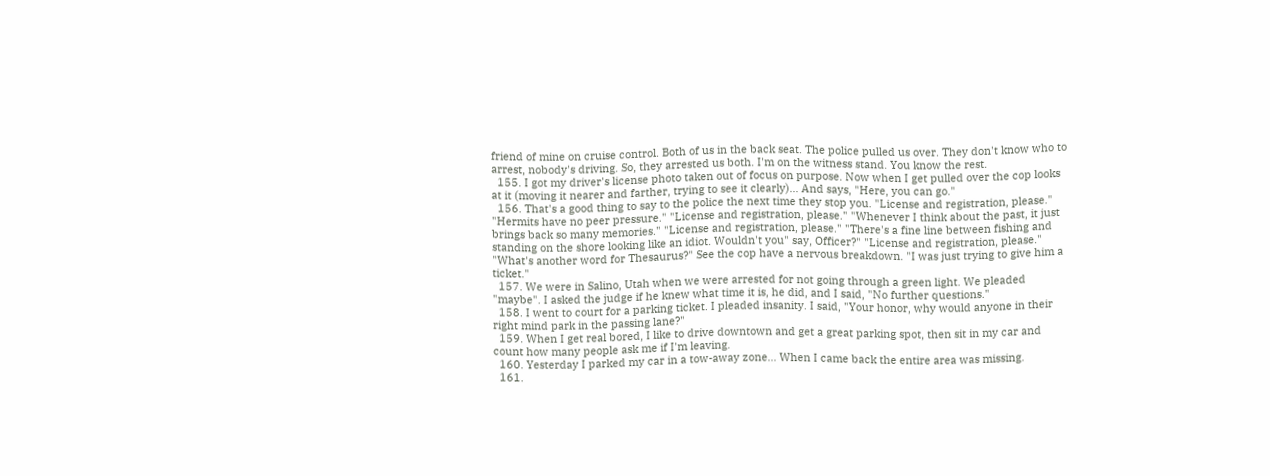friend of mine on cruise control. Both of us in the back seat. The police pulled us over. They don't know who to arrest, nobody's driving. So, they arrested us both. I'm on the witness stand. You know the rest.
  155. I got my driver's license photo taken out of focus on purpose. Now when I get pulled over the cop looks at it (moving it nearer and farther, trying to see it clearly)... And says, "Here, you can go."
  156. That's a good thing to say to the police the next time they stop you. "License and registration, please." "Hermits have no peer pressure." "License and registration, please." "Whenever I think about the past, it just brings back so many memories." "License and registration, please." "There's a fine line between fishing and standing on the shore looking like an idiot. Wouldn't you" say, Officer?" "License and registration, please." "What's another word for Thesaurus?" See the cop have a nervous breakdown. "I was just trying to give him a ticket."
  157. We were in Salino, Utah when we were arrested for not going through a green light. We pleaded "maybe". I asked the judge if he knew what time it is, he did, and I said, "No further questions."
  158. I went to court for a parking ticket. I pleaded insanity. I said, "Your honor, why would anyone in their right mind park in the passing lane?"
  159. When I get real bored, I like to drive downtown and get a great parking spot, then sit in my car and count how many people ask me if I'm leaving.
  160. Yesterday I parked my car in a tow-away zone... When I came back the entire area was missing.
  161.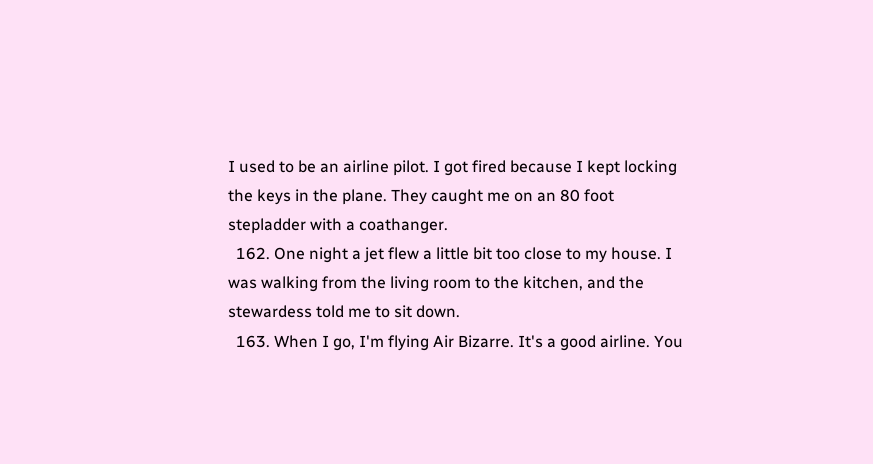I used to be an airline pilot. I got fired because I kept locking the keys in the plane. They caught me on an 80 foot stepladder with a coathanger.
  162. One night a jet flew a little bit too close to my house. I was walking from the living room to the kitchen, and the stewardess told me to sit down.
  163. When I go, I'm flying Air Bizarre. It's a good airline. You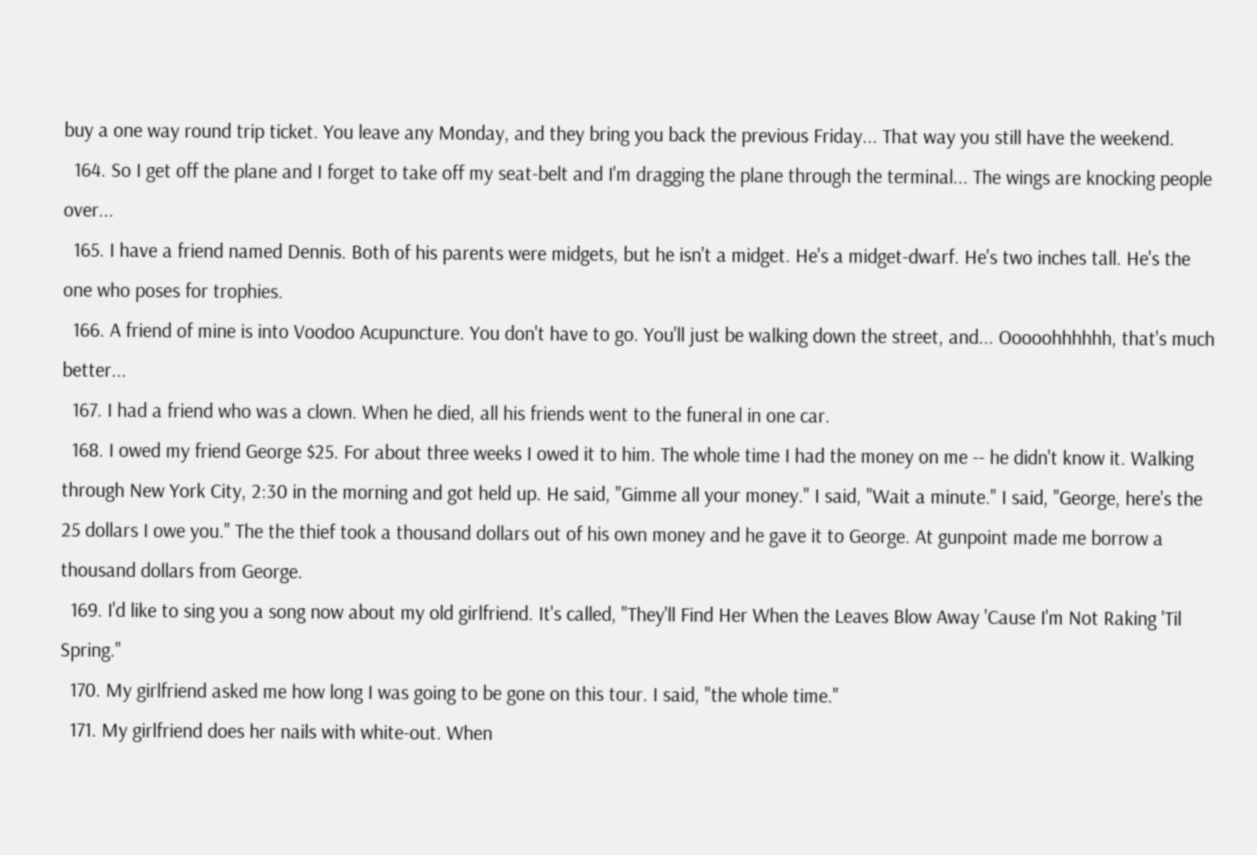buy a one way round trip ticket. You leave any Monday, and they bring you back the previous Friday... That way you still have the weekend.
  164. So I get off the plane and I forget to take off my seat-belt and I'm dragging the plane through the terminal... The wings are knocking people over...
  165. I have a friend named Dennis. Both of his parents were midgets, but he isn't a midget. He's a midget-dwarf. He's two inches tall. He's the one who poses for trophies.
  166. A friend of mine is into Voodoo Acupuncture. You don't have to go. You'll just be walking down the street, and... Ooooohhhhhh, that's much better...
  167. I had a friend who was a clown. When he died, all his friends went to the funeral in one car.
  168. I owed my friend George $25. For about three weeks I owed it to him. The whole time I had the money on me -- he didn't know it. Walking through New York City, 2:30 in the morning and got held up. He said, "Gimme all your money." I said, "Wait a minute." I said, "George, here's the 25 dollars I owe you." The the thief took a thousand dollars out of his own money and he gave it to George. At gunpoint made me borrow a thousand dollars from George.
  169. I'd like to sing you a song now about my old girlfriend. It's called, "They'll Find Her When the Leaves Blow Away 'Cause I'm Not Raking 'Til Spring."
  170. My girlfriend asked me how long I was going to be gone on this tour. I said, "the whole time."
  171. My girlfriend does her nails with white-out. When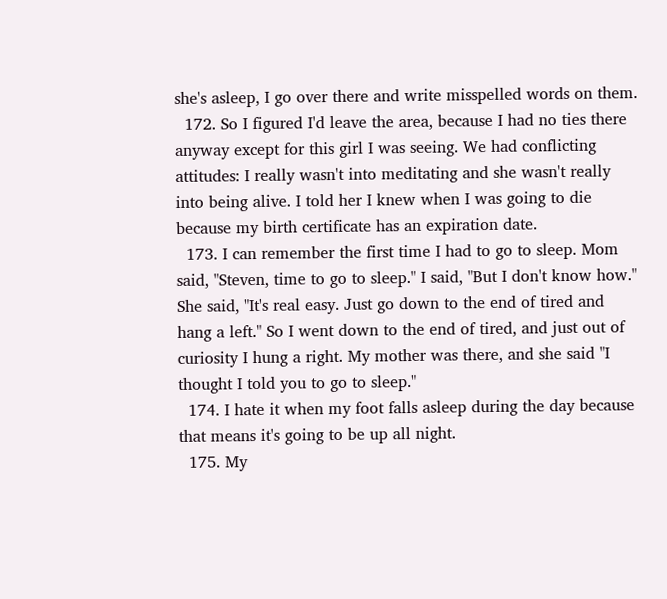she's asleep, I go over there and write misspelled words on them.
  172. So I figured I'd leave the area, because I had no ties there anyway except for this girl I was seeing. We had conflicting attitudes: I really wasn't into meditating and she wasn't really into being alive. I told her I knew when I was going to die because my birth certificate has an expiration date.
  173. I can remember the first time I had to go to sleep. Mom said, "Steven, time to go to sleep." I said, "But I don't know how." She said, "It's real easy. Just go down to the end of tired and hang a left." So I went down to the end of tired, and just out of curiosity I hung a right. My mother was there, and she said "I thought I told you to go to sleep."
  174. I hate it when my foot falls asleep during the day because that means it's going to be up all night.
  175. My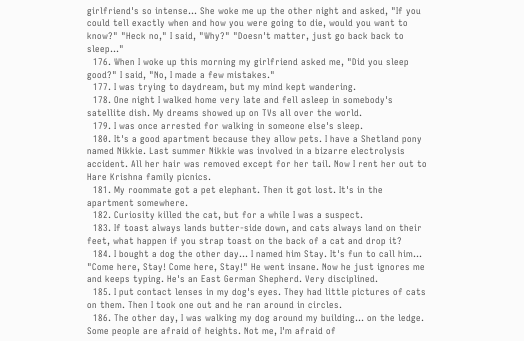girlfriend's so intense... She woke me up the other night and asked, "If you could tell exactly when and how you were going to die, would you want to know?" "Heck no," I said, "Why?" "Doesn't matter, just go back back to sleep..."
  176. When I woke up this morning my girlfriend asked me, "Did you sleep good?" I said, "No, I made a few mistakes."
  177. I was trying to daydream, but my mind kept wandering.
  178. One night I walked home very late and fell asleep in somebody's satellite dish. My dreams showed up on TVs all over the world.
  179. I was once arrested for walking in someone else's sleep.
  180. It's a good apartment because they allow pets. I have a Shetland pony named Nikkie. Last summer Nikkie was involved in a bizarre electrolysis accident. All her hair was removed except for her tail. Now I rent her out to Hare Krishna family picnics.
  181. My roommate got a pet elephant. Then it got lost. It's in the apartment somewhere.
  182. Curiosity killed the cat, but for a while I was a suspect.
  183. If toast always lands butter-side down, and cats always land on their feet, what happen if you strap toast on the back of a cat and drop it?
  184. I bought a dog the other day... I named him Stay. It's fun to call him... "Come here, Stay! Come here, Stay!" He went insane. Now he just ignores me and keeps typing. He's an East German Shepherd. Very disciplined.
  185. I put contact lenses in my dog's eyes. They had little pictures of cats on them. Then I took one out and he ran around in circles.
  186. The other day, I was walking my dog around my building... on the ledge. Some people are afraid of heights. Not me, I'm afraid of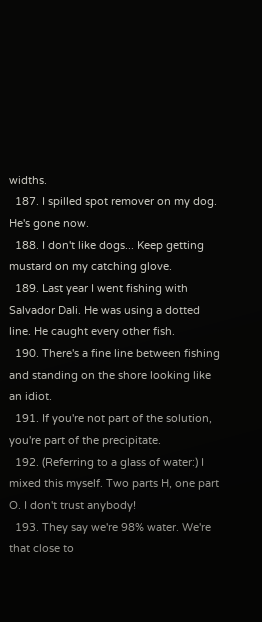widths.
  187. I spilled spot remover on my dog. He's gone now.
  188. I don't like dogs... Keep getting mustard on my catching glove.
  189. Last year I went fishing with Salvador Dali. He was using a dotted line. He caught every other fish.
  190. There's a fine line between fishing and standing on the shore looking like an idiot.
  191. If you're not part of the solution, you're part of the precipitate.
  192. (Referring to a glass of water:) I mixed this myself. Two parts H, one part O. I don't trust anybody!
  193. They say we're 98% water. We're that close to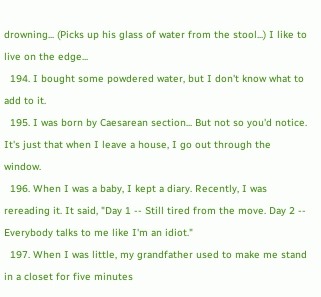drowning... (Picks up his glass of water from the stool...) I like to live on the edge...
  194. I bought some powdered water, but I don't know what to add to it.
  195. I was born by Caesarean section... But not so you'd notice. It's just that when I leave a house, I go out through the window.
  196. When I was a baby, I kept a diary. Recently, I was rereading it. It said, "Day 1 -- Still tired from the move. Day 2 -- Everybody talks to me like I'm an idiot."
  197. When I was little, my grandfather used to make me stand in a closet for five minutes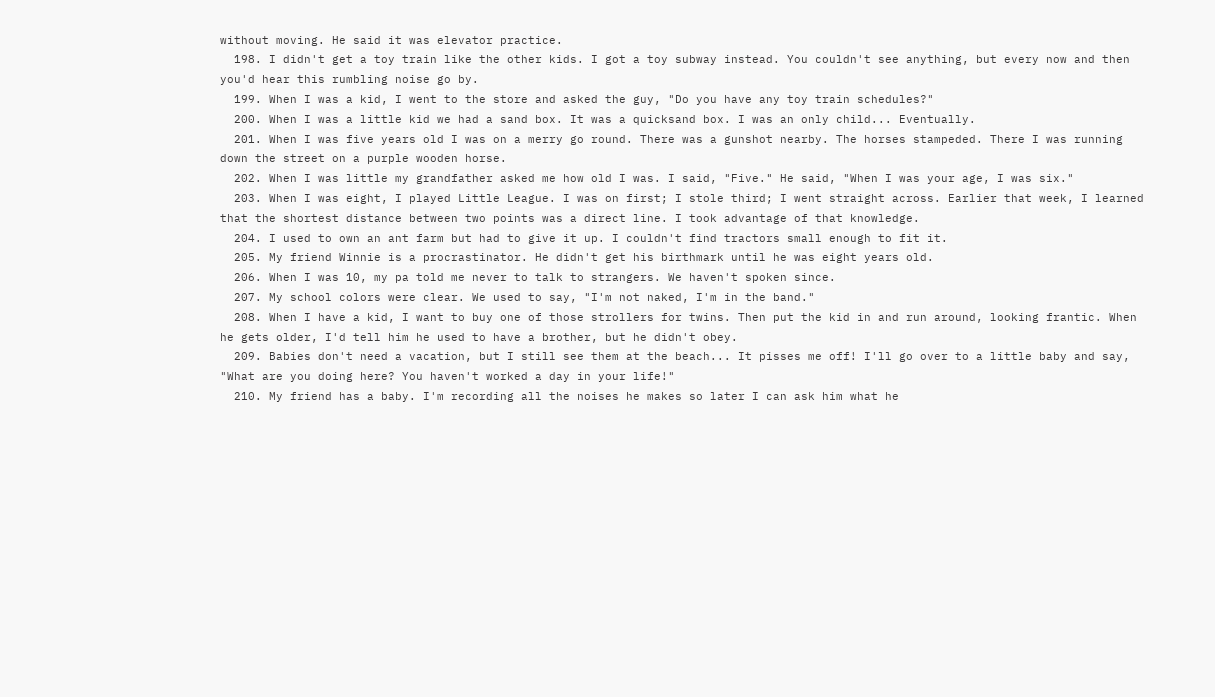without moving. He said it was elevator practice.
  198. I didn't get a toy train like the other kids. I got a toy subway instead. You couldn't see anything, but every now and then you'd hear this rumbling noise go by.
  199. When I was a kid, I went to the store and asked the guy, "Do you have any toy train schedules?"
  200. When I was a little kid we had a sand box. It was a quicksand box. I was an only child... Eventually.
  201. When I was five years old I was on a merry go round. There was a gunshot nearby. The horses stampeded. There I was running down the street on a purple wooden horse.
  202. When I was little my grandfather asked me how old I was. I said, "Five." He said, "When I was your age, I was six."
  203. When I was eight, I played Little League. I was on first; I stole third; I went straight across. Earlier that week, I learned that the shortest distance between two points was a direct line. I took advantage of that knowledge.
  204. I used to own an ant farm but had to give it up. I couldn't find tractors small enough to fit it.
  205. My friend Winnie is a procrastinator. He didn't get his birthmark until he was eight years old.
  206. When I was 10, my pa told me never to talk to strangers. We haven't spoken since.
  207. My school colors were clear. We used to say, "I'm not naked, I'm in the band."
  208. When I have a kid, I want to buy one of those strollers for twins. Then put the kid in and run around, looking frantic. When he gets older, I'd tell him he used to have a brother, but he didn't obey.
  209. Babies don't need a vacation, but I still see them at the beach... It pisses me off! I'll go over to a little baby and say, "What are you doing here? You haven't worked a day in your life!"
  210. My friend has a baby. I'm recording all the noises he makes so later I can ask him what he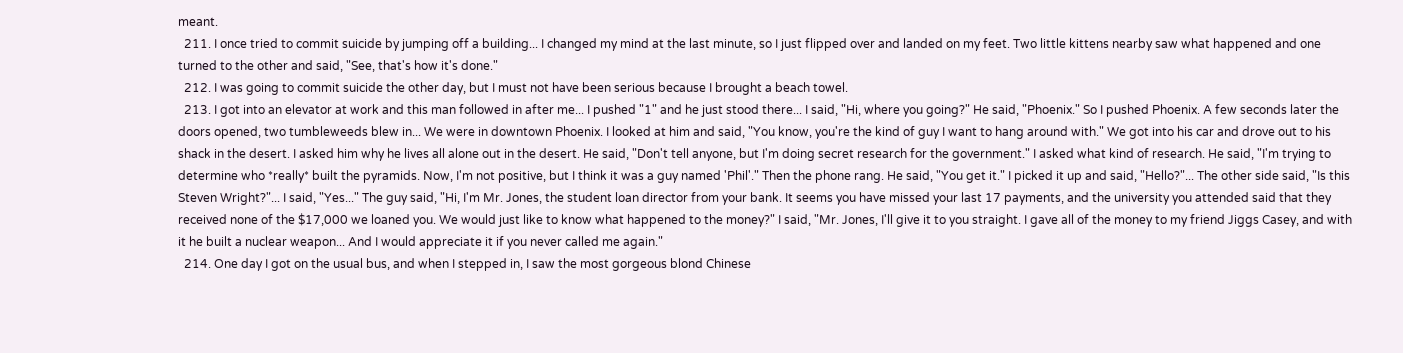meant.
  211. I once tried to commit suicide by jumping off a building... I changed my mind at the last minute, so I just flipped over and landed on my feet. Two little kittens nearby saw what happened and one turned to the other and said, "See, that's how it's done."
  212. I was going to commit suicide the other day, but I must not have been serious because I brought a beach towel.
  213. I got into an elevator at work and this man followed in after me... I pushed "1" and he just stood there... I said, "Hi, where you going?" He said, "Phoenix." So I pushed Phoenix. A few seconds later the doors opened, two tumbleweeds blew in... We were in downtown Phoenix. I looked at him and said, "You know, you're the kind of guy I want to hang around with." We got into his car and drove out to his shack in the desert. I asked him why he lives all alone out in the desert. He said, "Don't tell anyone, but I'm doing secret research for the government." I asked what kind of research. He said, "I'm trying to determine who *really* built the pyramids. Now, I'm not positive, but I think it was a guy named 'Phil'." Then the phone rang. He said, "You get it." I picked it up and said, "Hello?"... The other side said, "Is this Steven Wright?"... I said, "Yes..." The guy said, "Hi, I'm Mr. Jones, the student loan director from your bank. It seems you have missed your last 17 payments, and the university you attended said that they received none of the $17,000 we loaned you. We would just like to know what happened to the money?" I said, "Mr. Jones, I'll give it to you straight. I gave all of the money to my friend Jiggs Casey, and with it he built a nuclear weapon... And I would appreciate it if you never called me again."
  214. One day I got on the usual bus, and when I stepped in, I saw the most gorgeous blond Chinese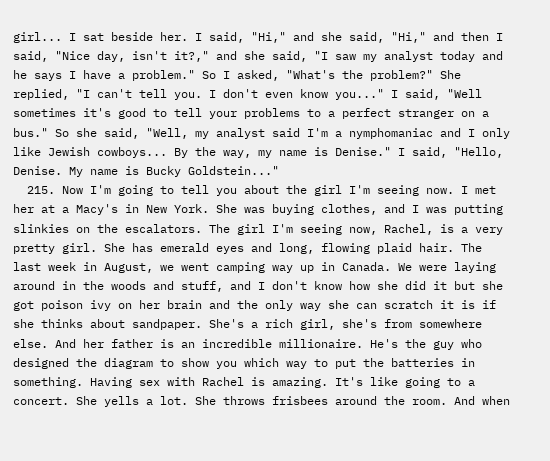girl... I sat beside her. I said, "Hi," and she said, "Hi," and then I said, "Nice day, isn't it?," and she said, "I saw my analyst today and he says I have a problem." So I asked, "What's the problem?" She replied, "I can't tell you. I don't even know you..." I said, "Well sometimes it's good to tell your problems to a perfect stranger on a bus." So she said, "Well, my analyst said I'm a nymphomaniac and I only like Jewish cowboys... By the way, my name is Denise." I said, "Hello, Denise. My name is Bucky Goldstein..."
  215. Now I'm going to tell you about the girl I'm seeing now. I met her at a Macy's in New York. She was buying clothes, and I was putting slinkies on the escalators. The girl I'm seeing now, Rachel, is a very pretty girl. She has emerald eyes and long, flowing plaid hair. The last week in August, we went camping way up in Canada. We were laying around in the woods and stuff, and I don't know how she did it but she got poison ivy on her brain and the only way she can scratch it is if she thinks about sandpaper. She's a rich girl, she's from somewhere else. And her father is an incredible millionaire. He's the guy who designed the diagram to show you which way to put the batteries in something. Having sex with Rachel is amazing. It's like going to a concert. She yells a lot. She throws frisbees around the room. And when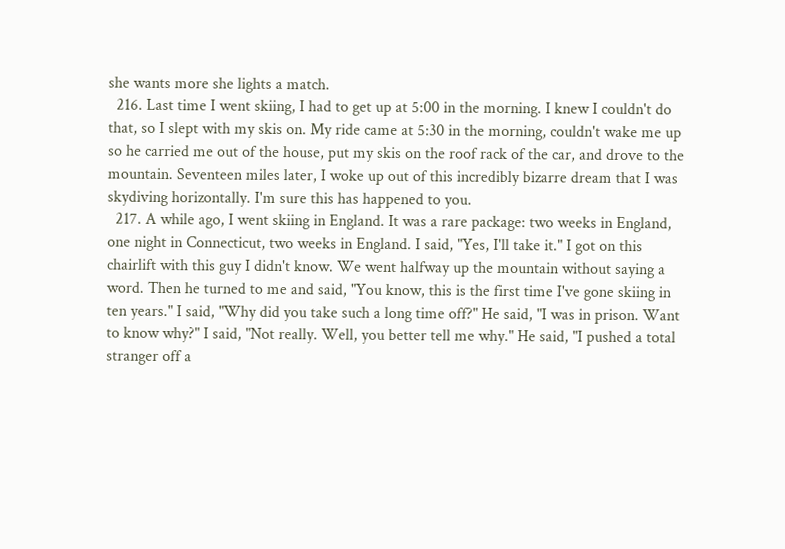she wants more she lights a match.
  216. Last time I went skiing, I had to get up at 5:00 in the morning. I knew I couldn't do that, so I slept with my skis on. My ride came at 5:30 in the morning, couldn't wake me up so he carried me out of the house, put my skis on the roof rack of the car, and drove to the mountain. Seventeen miles later, I woke up out of this incredibly bizarre dream that I was skydiving horizontally. I'm sure this has happened to you.
  217. A while ago, I went skiing in England. It was a rare package: two weeks in England, one night in Connecticut, two weeks in England. I said, "Yes, I'll take it." I got on this chairlift with this guy I didn't know. We went halfway up the mountain without saying a word. Then he turned to me and said, "You know, this is the first time I've gone skiing in ten years." I said, "Why did you take such a long time off?" He said, "I was in prison. Want to know why?" I said, "Not really. Well, you better tell me why." He said, "I pushed a total stranger off a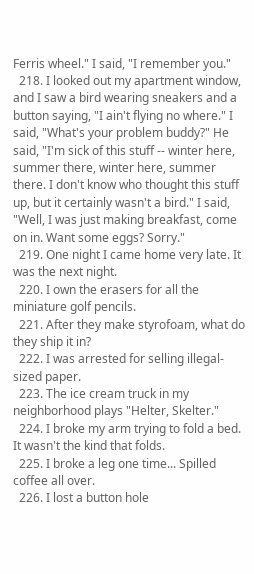Ferris wheel." I said, "I remember you."
  218. I looked out my apartment window, and I saw a bird wearing sneakers and a button saying, "I ain't flying no where." I said, "What's your problem buddy?" He said, "I'm sick of this stuff -- winter here, summer there, winter here, summer there. I don't know who thought this stuff up, but it certainly wasn't a bird." I said, "Well, I was just making breakfast, come on in. Want some eggs? Sorry."
  219. One night I came home very late. It was the next night.
  220. I own the erasers for all the miniature golf pencils.
  221. After they make styrofoam, what do they ship it in?
  222. I was arrested for selling illegal-sized paper.
  223. The ice cream truck in my neighborhood plays "Helter, Skelter."
  224. I broke my arm trying to fold a bed. It wasn't the kind that folds.
  225. I broke a leg one time... Spilled coffee all over.
  226. I lost a button hole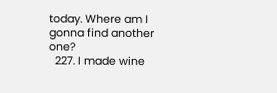today. Where am I gonna find another one?
  227. I made wine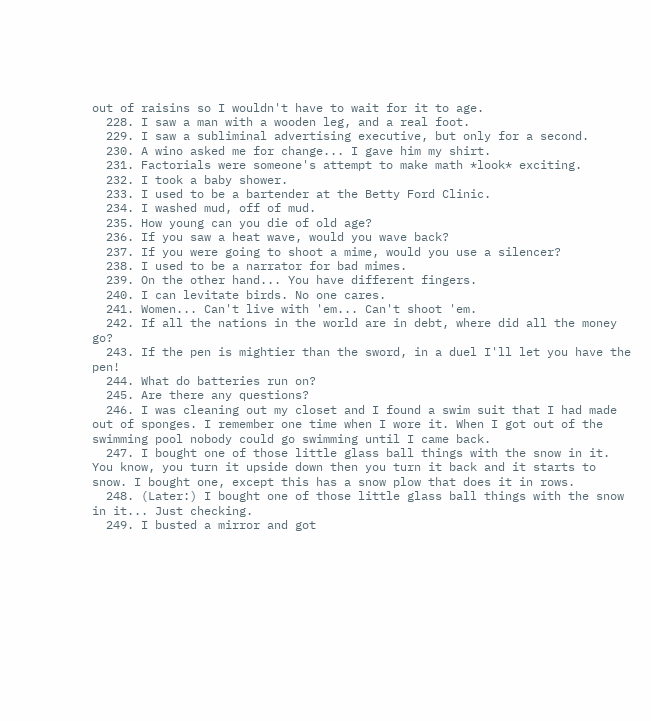out of raisins so I wouldn't have to wait for it to age.
  228. I saw a man with a wooden leg, and a real foot.
  229. I saw a subliminal advertising executive, but only for a second.
  230. A wino asked me for change... I gave him my shirt.
  231. Factorials were someone's attempt to make math *look* exciting.
  232. I took a baby shower.
  233. I used to be a bartender at the Betty Ford Clinic.
  234. I washed mud, off of mud.
  235. How young can you die of old age?
  236. If you saw a heat wave, would you wave back?
  237. If you were going to shoot a mime, would you use a silencer?
  238. I used to be a narrator for bad mimes.
  239. On the other hand... You have different fingers.
  240. I can levitate birds. No one cares.
  241. Women... Can't live with 'em... Can't shoot 'em.
  242. If all the nations in the world are in debt, where did all the money go?
  243. If the pen is mightier than the sword, in a duel I'll let you have the pen!
  244. What do batteries run on?
  245. Are there any questions?
  246. I was cleaning out my closet and I found a swim suit that I had made out of sponges. I remember one time when I wore it. When I got out of the swimming pool nobody could go swimming until I came back.
  247. I bought one of those little glass ball things with the snow in it. You know, you turn it upside down then you turn it back and it starts to snow. I bought one, except this has a snow plow that does it in rows.
  248. (Later:) I bought one of those little glass ball things with the snow in it... Just checking.
  249. I busted a mirror and got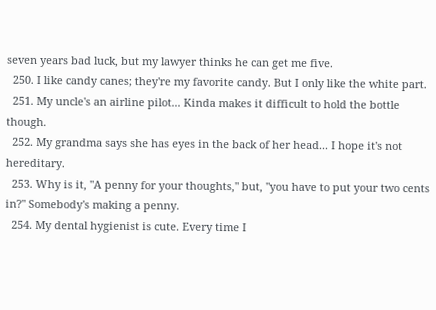seven years bad luck, but my lawyer thinks he can get me five.
  250. I like candy canes; they're my favorite candy. But I only like the white part.
  251. My uncle's an airline pilot... Kinda makes it difficult to hold the bottle though.
  252. My grandma says she has eyes in the back of her head... I hope it's not hereditary.
  253. Why is it, "A penny for your thoughts," but, "you have to put your two cents in?" Somebody's making a penny.
  254. My dental hygienist is cute. Every time I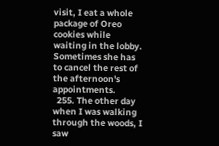visit, I eat a whole package of Oreo cookies while waiting in the lobby. Sometimes she has to cancel the rest of the afternoon's appointments.
  255. The other day when I was walking through the woods, I saw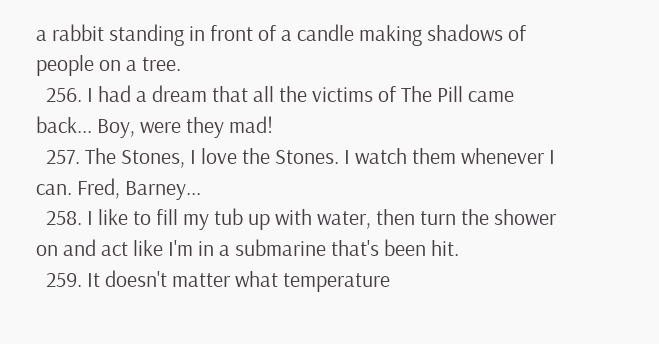a rabbit standing in front of a candle making shadows of people on a tree.
  256. I had a dream that all the victims of The Pill came back... Boy, were they mad!
  257. The Stones, I love the Stones. I watch them whenever I can. Fred, Barney...
  258. I like to fill my tub up with water, then turn the shower on and act like I'm in a submarine that's been hit.
  259. It doesn't matter what temperature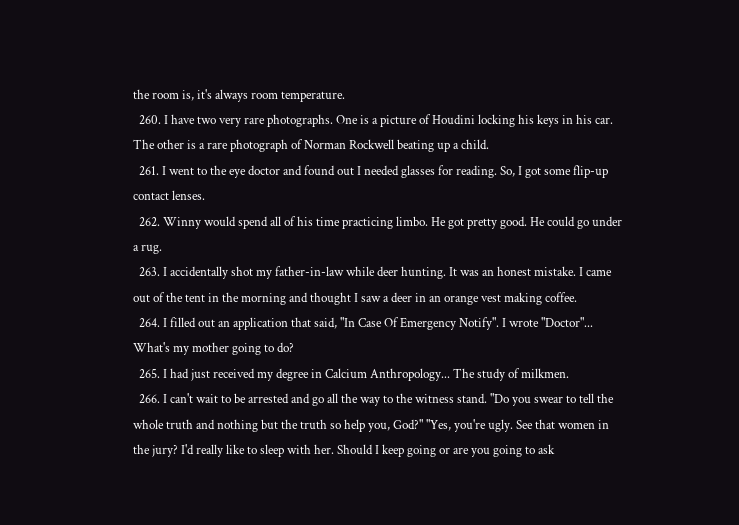the room is, it's always room temperature.
  260. I have two very rare photographs. One is a picture of Houdini locking his keys in his car. The other is a rare photograph of Norman Rockwell beating up a child.
  261. I went to the eye doctor and found out I needed glasses for reading. So, I got some flip-up contact lenses.
  262. Winny would spend all of his time practicing limbo. He got pretty good. He could go under a rug.
  263. I accidentally shot my father-in-law while deer hunting. It was an honest mistake. I came out of the tent in the morning and thought I saw a deer in an orange vest making coffee.
  264. I filled out an application that said, "In Case Of Emergency Notify". I wrote "Doctor"... What's my mother going to do?
  265. I had just received my degree in Calcium Anthropology... The study of milkmen.
  266. I can't wait to be arrested and go all the way to the witness stand. "Do you swear to tell the whole truth and nothing but the truth so help you, God?" "Yes, you're ugly. See that women in the jury? I'd really like to sleep with her. Should I keep going or are you going to ask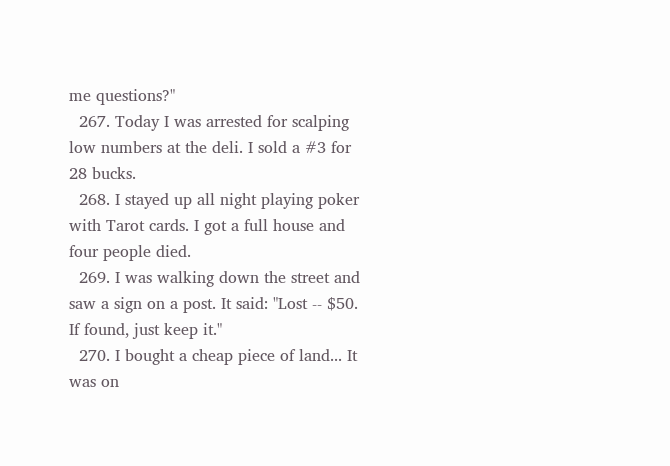me questions?"
  267. Today I was arrested for scalping low numbers at the deli. I sold a #3 for 28 bucks.
  268. I stayed up all night playing poker with Tarot cards. I got a full house and four people died.
  269. I was walking down the street and saw a sign on a post. It said: "Lost -- $50. If found, just keep it."
  270. I bought a cheap piece of land... It was on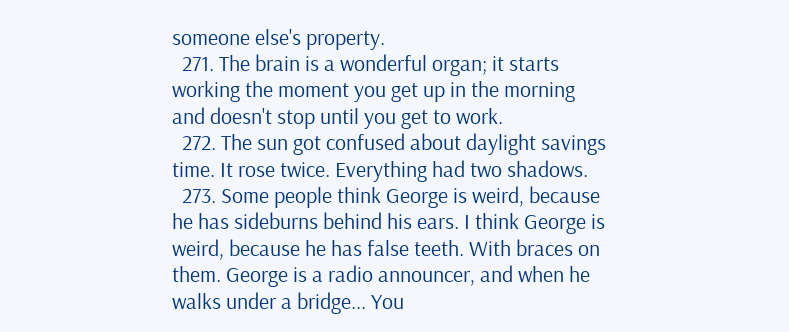someone else's property.
  271. The brain is a wonderful organ; it starts working the moment you get up in the morning and doesn't stop until you get to work.
  272. The sun got confused about daylight savings time. It rose twice. Everything had two shadows.
  273. Some people think George is weird, because he has sideburns behind his ears. I think George is weird, because he has false teeth. With braces on them. George is a radio announcer, and when he walks under a bridge... You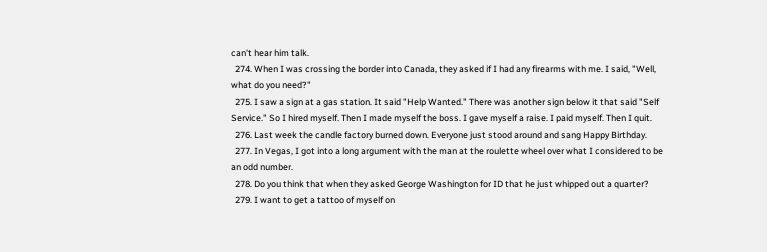can't hear him talk.
  274. When I was crossing the border into Canada, they asked if I had any firearms with me. I said, "Well, what do you need?"
  275. I saw a sign at a gas station. It said "Help Wanted." There was another sign below it that said "Self Service." So I hired myself. Then I made myself the boss. I gave myself a raise. I paid myself. Then I quit.
  276. Last week the candle factory burned down. Everyone just stood around and sang Happy Birthday.
  277. In Vegas, I got into a long argument with the man at the roulette wheel over what I considered to be an odd number.
  278. Do you think that when they asked George Washington for ID that he just whipped out a quarter?
  279. I want to get a tattoo of myself on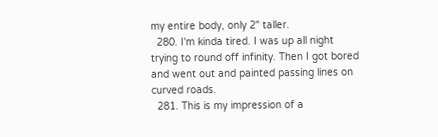my entire body, only 2" taller.
  280. I'm kinda tired. I was up all night trying to round off infinity. Then I got bored and went out and painted passing lines on curved roads.
  281. This is my impression of a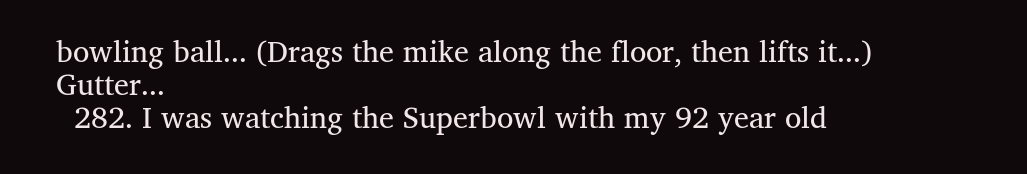bowling ball... (Drags the mike along the floor, then lifts it...) Gutter...
  282. I was watching the Superbowl with my 92 year old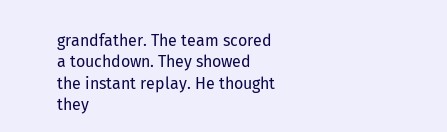grandfather. The team scored a touchdown. They showed the instant replay. He thought they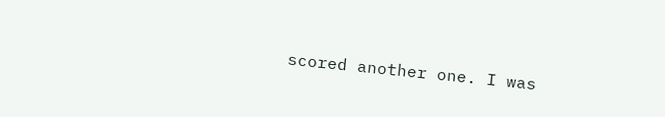scored another one. I was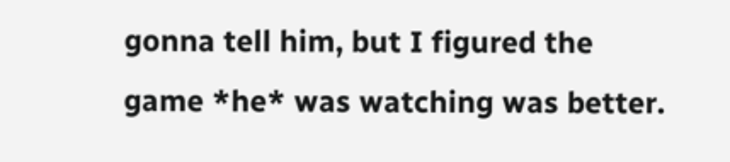gonna tell him, but I figured the game *he* was watching was better.